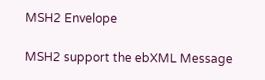MSH2 Envelope

MSH2 support the ebXML Message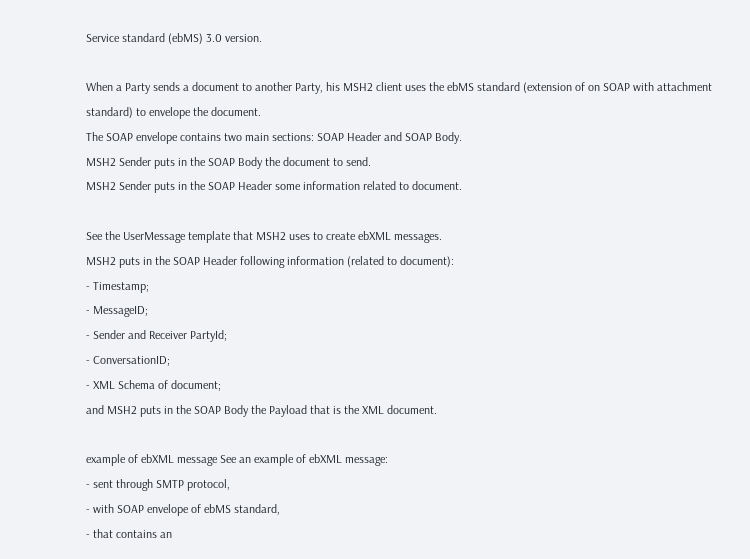Service standard (ebMS) 3.0 version.

When a Party sends a document to another Party, his MSH2 client uses the ebMS standard (extension of on SOAP with attachment standard) to envelope the document.
The SOAP envelope contains two main sections: SOAP Header and SOAP Body.
MSH2 Sender puts in the SOAP Body the document to send.
MSH2 Sender puts in the SOAP Header some information related to document.

See the UserMessage template that MSH2 uses to create ebXML messages.
MSH2 puts in the SOAP Header following information (related to document):
- Timestamp;
- MessageID;
- Sender and Receiver PartyId;
- ConversationID;
- XML Schema of document;
and MSH2 puts in the SOAP Body the Payload that is the XML document.

example of ebXML message See an example of ebXML message:
- sent through SMTP protocol,
- with SOAP envelope of ebMS standard,
- that contains an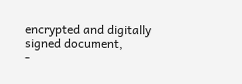encrypted and digitally signed document,
-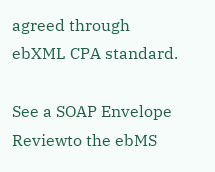agreed through ebXML CPA standard.

See a SOAP Envelope Reviewto the ebMS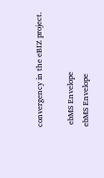convergency in the eBIZ project.

 ebMS Envelope
ebMS Envelope